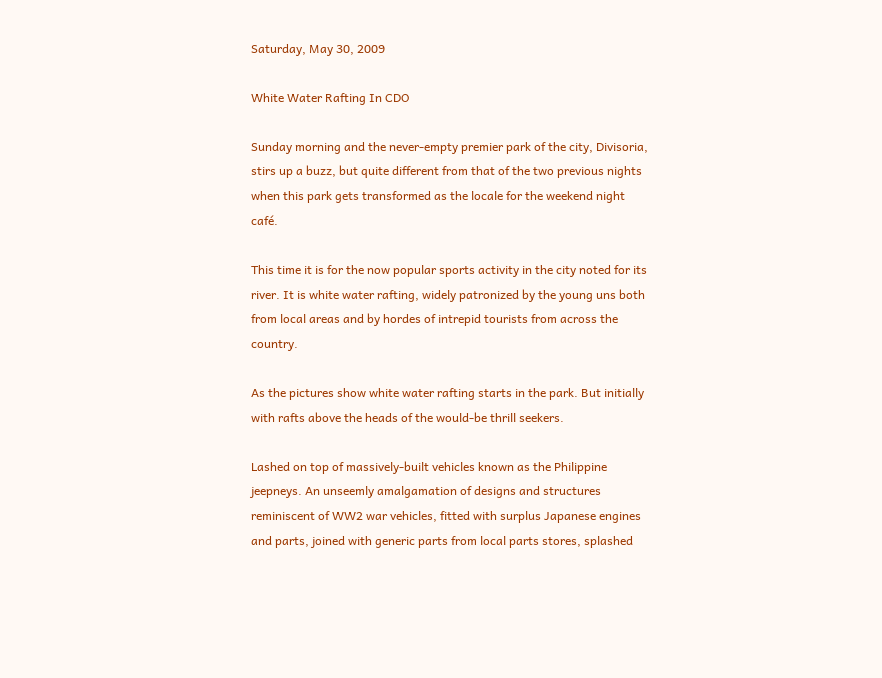Saturday, May 30, 2009

White Water Rafting In CDO

Sunday morning and the never-empty premier park of the city, Divisoria, stirs up a buzz, but quite different from that of the two previous nights when this park gets transformed as the locale for the weekend night café.

This time it is for the now popular sports activity in the city noted for its river. It is white water rafting, widely patronized by the young uns both from local areas and by hordes of intrepid tourists from across the country.

As the pictures show white water rafting starts in the park. But initially with rafts above the heads of the would-be thrill seekers.

Lashed on top of massively-built vehicles known as the Philippine jeepneys. An unseemly amalgamation of designs and structures reminiscent of WW2 war vehicles, fitted with surplus Japanese engines and parts, joined with generic parts from local parts stores, splashed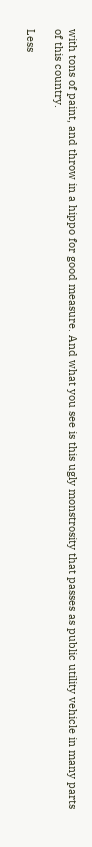with tons of paint, and throw in a hippo for good measure. And what you see is this ugly monstrosity that passes as public utility vehicle in many parts of this country.

Less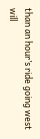than an hour’s ride going west will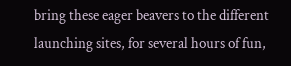bring these eager beavers to the different launching sites, for several hours of fun,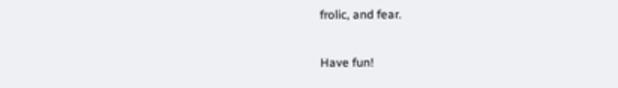frolic, and fear.

Have fun!